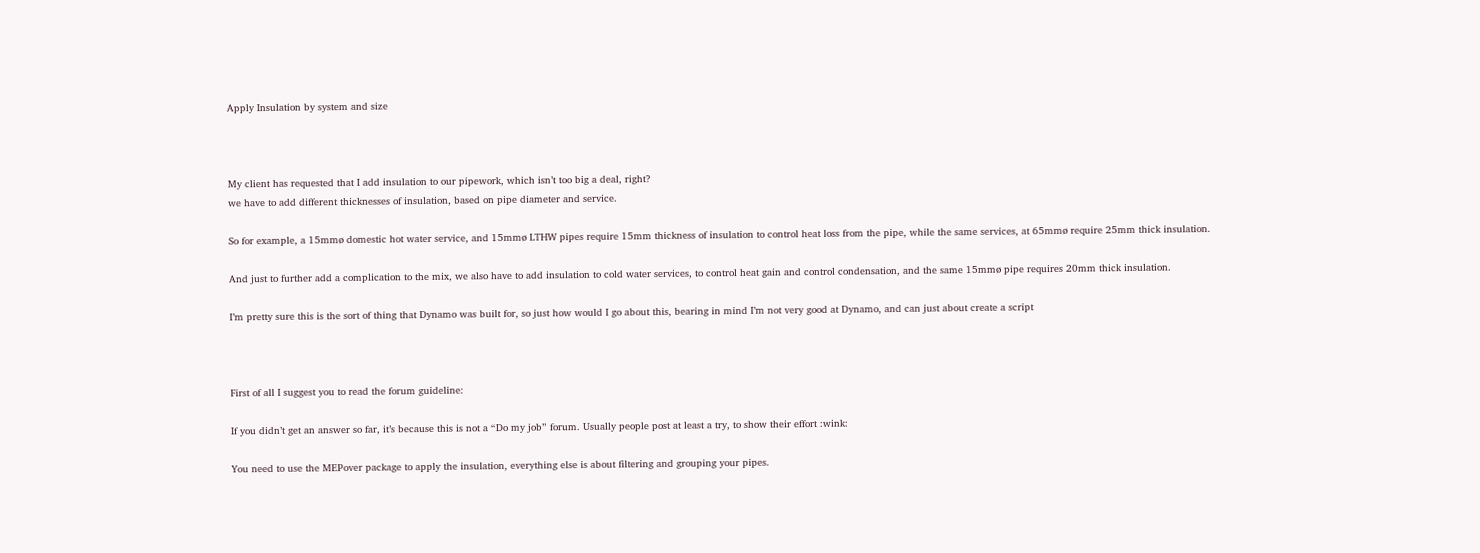Apply Insulation by system and size



My client has requested that I add insulation to our pipework, which isn’t too big a deal, right?
we have to add different thicknesses of insulation, based on pipe diameter and service.

So for example, a 15mmø domestic hot water service, and 15mmø LTHW pipes require 15mm thickness of insulation to control heat loss from the pipe, while the same services, at 65mmø require 25mm thick insulation.

And just to further add a complication to the mix, we also have to add insulation to cold water services, to control heat gain and control condensation, and the same 15mmø pipe requires 20mm thick insulation.

I’m pretty sure this is the sort of thing that Dynamo was built for, so just how would I go about this, bearing in mind I’m not very good at Dynamo, and can just about create a script



First of all I suggest you to read the forum guideline:

If you didn’t get an answer so far, it’s because this is not a “Do my job” forum. Usually people post at least a try, to show their effort :wink:

You need to use the MEPover package to apply the insulation, everything else is about filtering and grouping your pipes.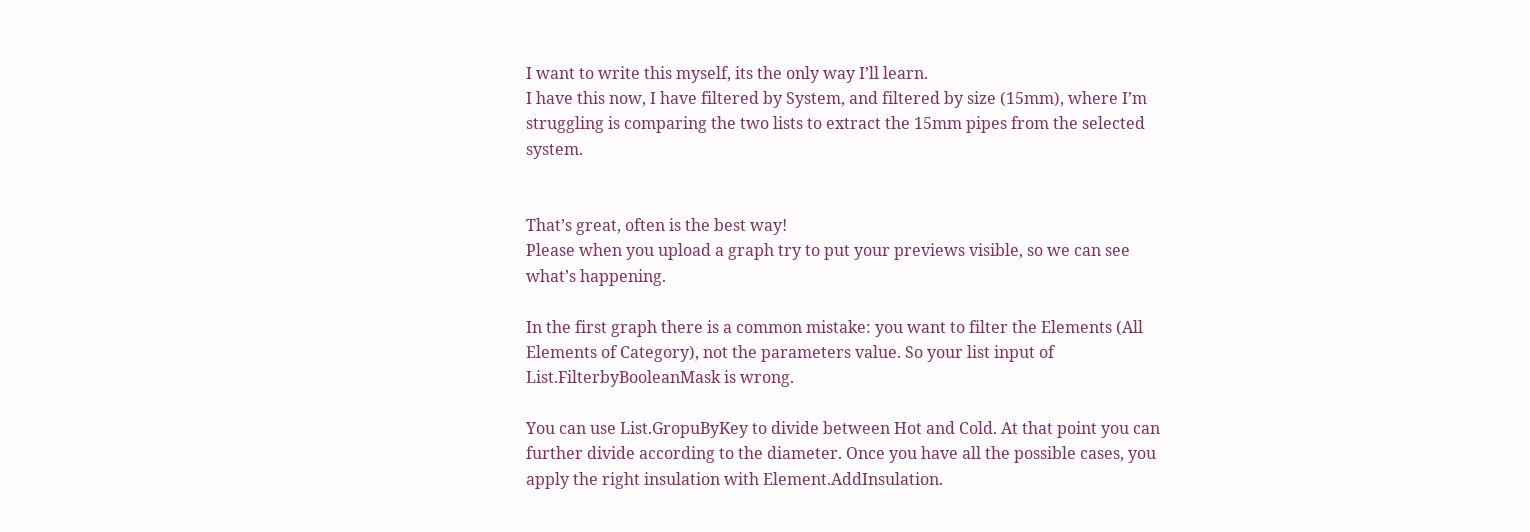I want to write this myself, its the only way I’ll learn.
I have this now, I have filtered by System, and filtered by size (15mm), where I’m struggling is comparing the two lists to extract the 15mm pipes from the selected system.


That’s great, often is the best way!
Please when you upload a graph try to put your previews visible, so we can see what’s happening.

In the first graph there is a common mistake: you want to filter the Elements (All Elements of Category), not the parameters value. So your list input of List.FilterbyBooleanMask is wrong.

You can use List.GropuByKey to divide between Hot and Cold. At that point you can further divide according to the diameter. Once you have all the possible cases, you apply the right insulation with Element.AddInsulation.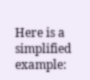Here is a simplified example: